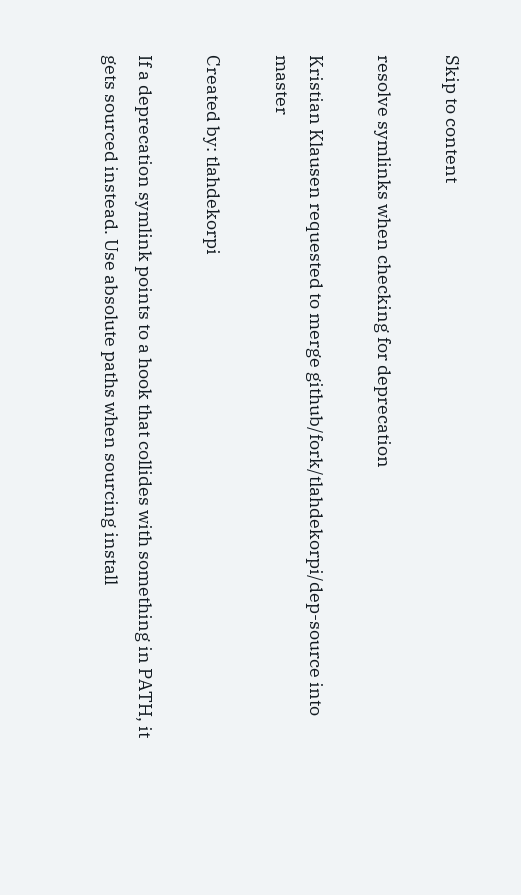Skip to content

resolve symlinks when checking for deprecation

Kristian Klausen requested to merge github/fork/tlahdekorpi/dep-source into master

Created by: tlahdekorpi

If a deprecation symlink points to a hook that collides with something in PATH, it gets sourced instead. Use absolute paths when sourcing install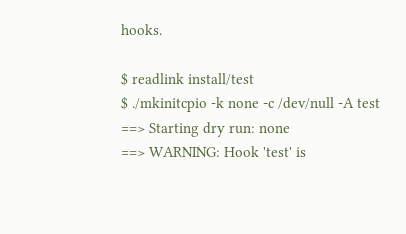hooks.

$ readlink install/test
$ ./mkinitcpio -k none -c /dev/null -A test
==> Starting dry run: none
==> WARNING: Hook 'test' is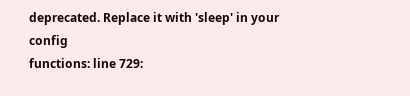deprecated. Replace it with 'sleep' in your config
functions: line 729: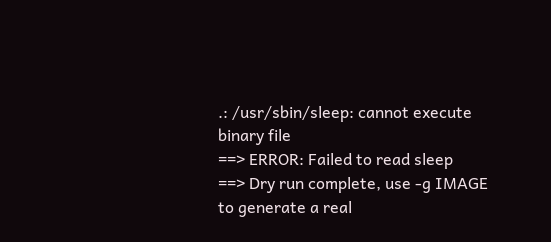.: /usr/sbin/sleep: cannot execute binary file
==> ERROR: Failed to read sleep
==> Dry run complete, use -g IMAGE to generate a real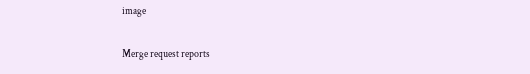image

Merge request reports